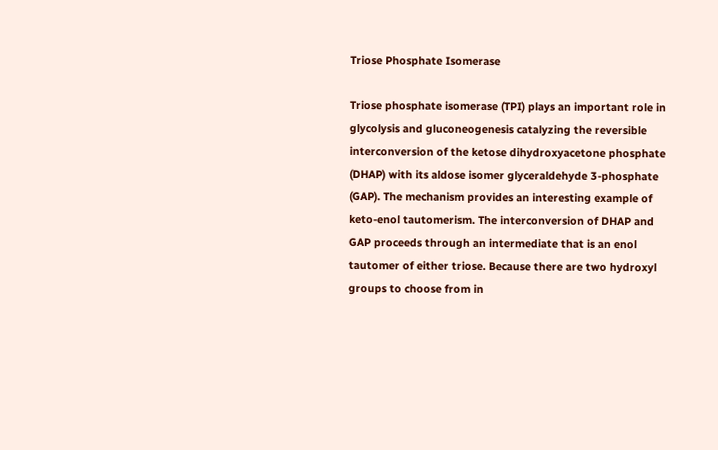Triose Phosphate Isomerase

Triose phosphate isomerase (TPI) plays an important role in glycolysis and gluconeogenesis catalyzing the reversible interconversion of the ketose dihydroxyacetone phosphate (DHAP) with its aldose isomer glyceraldehyde 3-phosphate (GAP). The mechanism provides an interesting example of keto-enol tautomerism. The interconversion of DHAP and GAP proceeds through an intermediate that is an enol tautomer of either triose. Because there are two hydroxyl groups to choose from in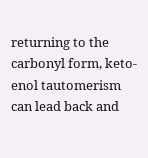returning to the carbonyl form, keto-enol tautomerism can lead back and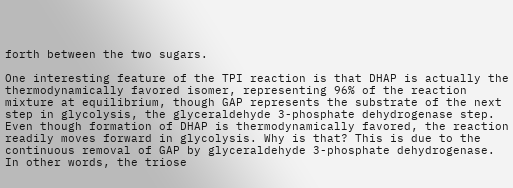forth between the two sugars.

One interesting feature of the TPI reaction is that DHAP is actually the thermodynamically favored isomer, representing 96% of the reaction mixture at equilibrium, though GAP represents the substrate of the next step in glycolysis, the glyceraldehyde 3-phosphate dehydrogenase step. Even though formation of DHAP is thermodynamically favored, the reaction readily moves forward in glycolysis. Why is that? This is due to the continuous removal of GAP by glyceraldehyde 3-phosphate dehydrogenase. In other words, the triose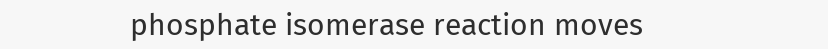phosphate isomerase reaction moves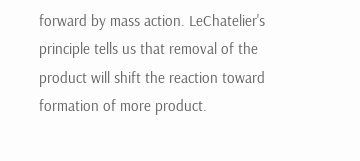forward by mass action. LeChatelier's principle tells us that removal of the product will shift the reaction toward formation of more product.